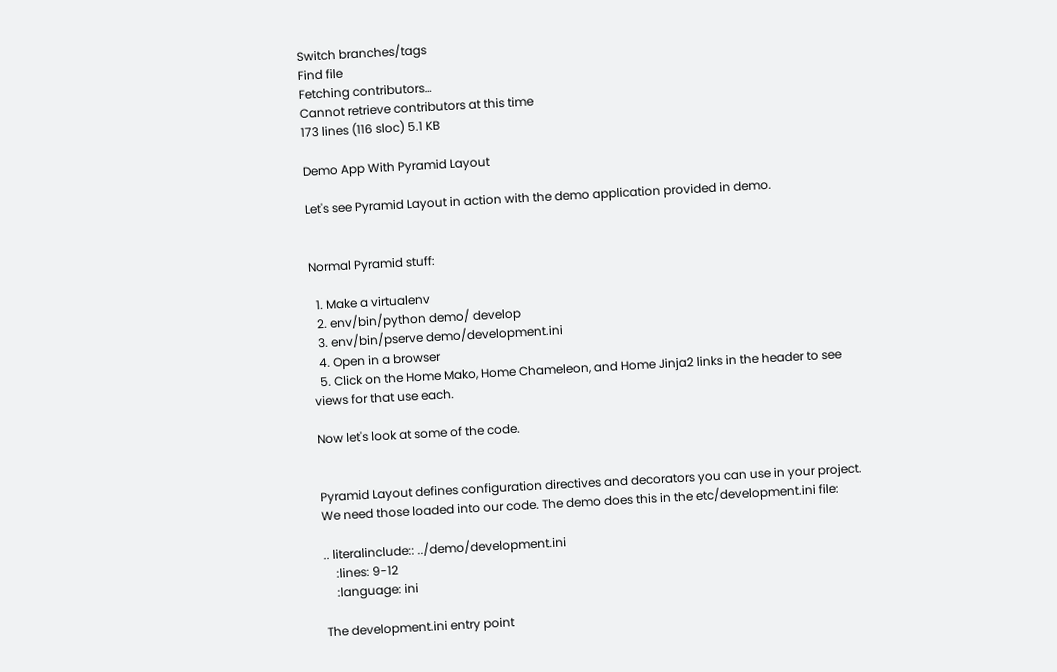Switch branches/tags
Find file
Fetching contributors…
Cannot retrieve contributors at this time
173 lines (116 sloc) 5.1 KB

Demo App With Pyramid Layout

Let's see Pyramid Layout in action with the demo application provided in demo.


Normal Pyramid stuff:

  1. Make a virtualenv
  2. env/bin/python demo/ develop
  3. env/bin/pserve demo/development.ini
  4. Open in a browser
  5. Click on the Home Mako, Home Chameleon, and Home Jinja2 links in the header to see views for that use each.

Now let's look at some of the code.


Pyramid Layout defines configuration directives and decorators you can use in your project. We need those loaded into our code. The demo does this in the etc/development.ini file:

.. literalinclude:: ../demo/development.ini
    :lines: 9-12
    :language: ini

The development.ini entry point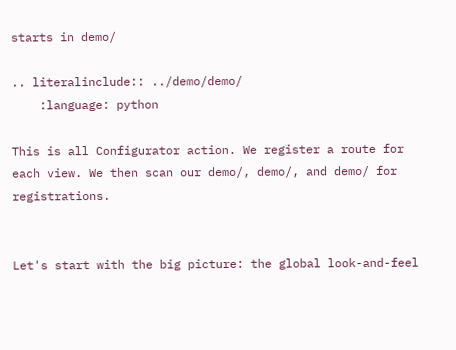starts in demo/

.. literalinclude:: ../demo/demo/
    :language: python

This is all Configurator action. We register a route for each view. We then scan our demo/, demo/, and demo/ for registrations.


Let's start with the big picture: the global look-and-feel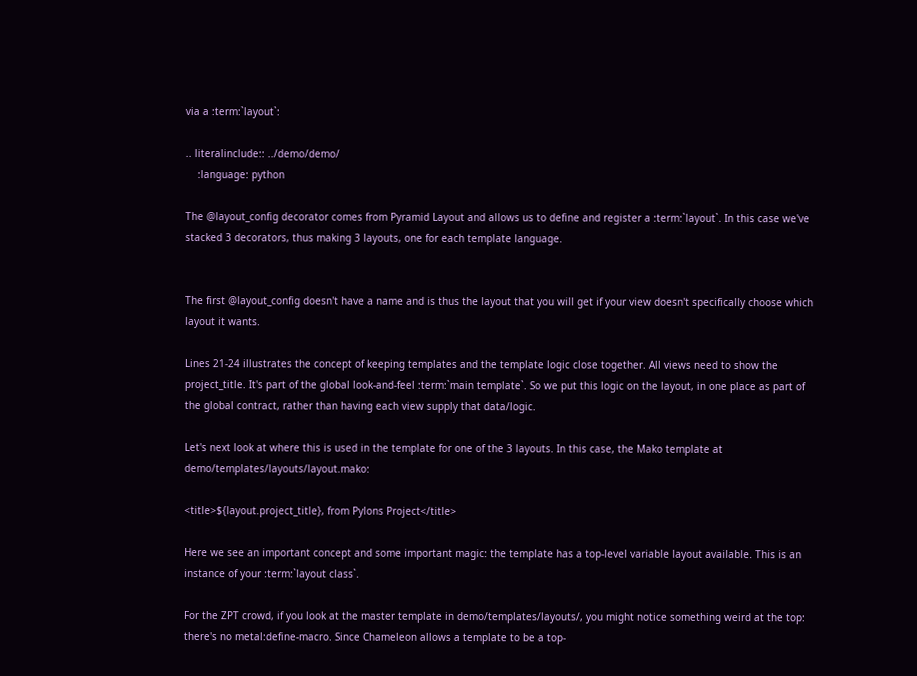via a :term:`layout`:

.. literalinclude:: ../demo/demo/
    :language: python

The @layout_config decorator comes from Pyramid Layout and allows us to define and register a :term:`layout`. In this case we've stacked 3 decorators, thus making 3 layouts, one for each template language.


The first @layout_config doesn't have a name and is thus the layout that you will get if your view doesn't specifically choose which layout it wants.

Lines 21-24 illustrates the concept of keeping templates and the template logic close together. All views need to show the project_title. It's part of the global look-and-feel :term:`main template`. So we put this logic on the layout, in one place as part of the global contract, rather than having each view supply that data/logic.

Let's next look at where this is used in the template for one of the 3 layouts. In this case, the Mako template at demo/templates/layouts/layout.mako:

<title>${layout.project_title}, from Pylons Project</title>

Here we see an important concept and some important magic: the template has a top-level variable layout available. This is an instance of your :term:`layout class`.

For the ZPT crowd, if you look at the master template in demo/templates/layouts/, you might notice something weird at the top: there's no metal:define-macro. Since Chameleon allows a template to be a top-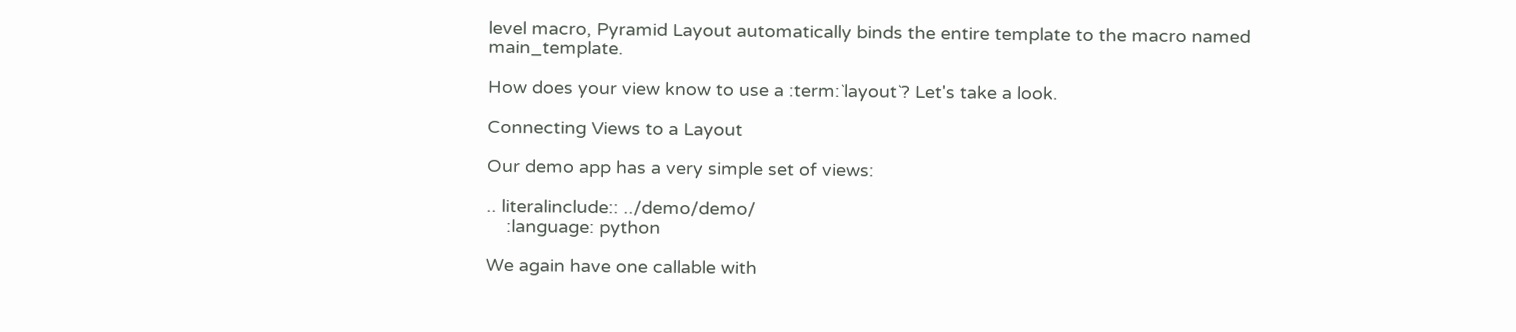level macro, Pyramid Layout automatically binds the entire template to the macro named main_template.

How does your view know to use a :term:`layout`? Let's take a look.

Connecting Views to a Layout

Our demo app has a very simple set of views:

.. literalinclude:: ../demo/demo/
    :language: python

We again have one callable with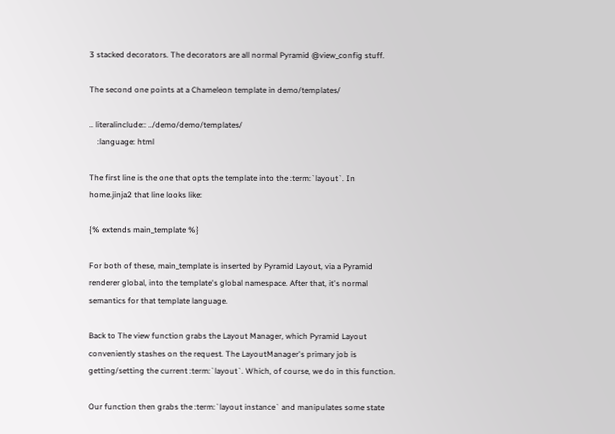3 stacked decorators. The decorators are all normal Pyramid @view_config stuff.

The second one points at a Chameleon template in demo/templates/

.. literalinclude:: ../demo/demo/templates/
    :language: html

The first line is the one that opts the template into the :term:`layout`. In home.jinja2 that line looks like:

{% extends main_template %}

For both of these, main_template is inserted by Pyramid Layout, via a Pyramid renderer global, into the template's global namespace. After that, it's normal semantics for that template language.

Back to The view function grabs the Layout Manager, which Pyramid Layout conveniently stashes on the request. The LayoutManager's primary job is getting/setting the current :term:`layout`. Which, of course, we do in this function.

Our function then grabs the :term:`layout instance` and manipulates some state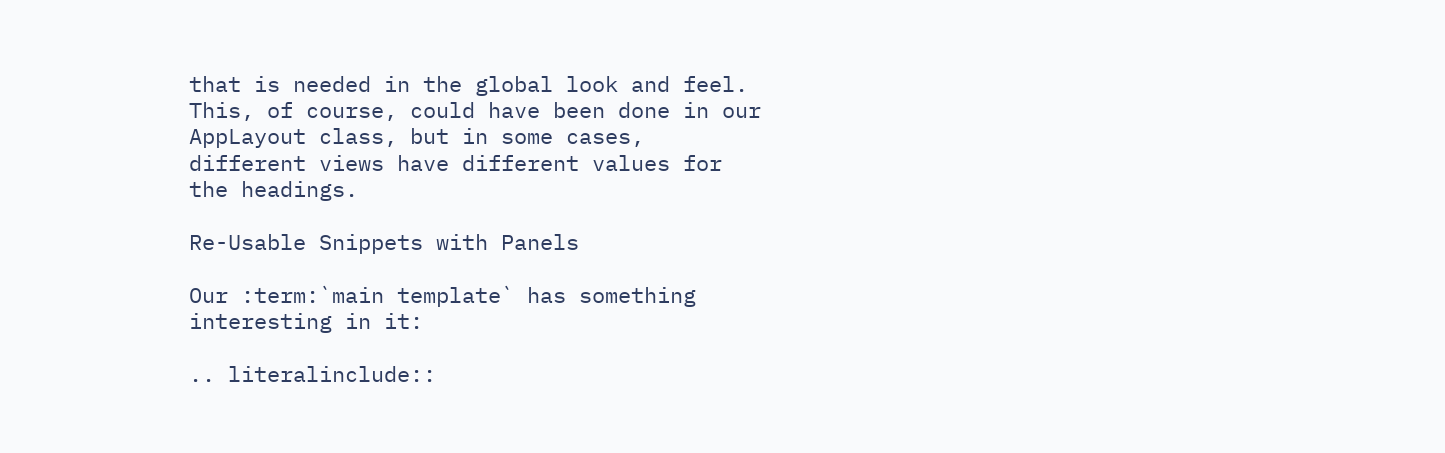that is needed in the global look and feel. This, of course, could have been done in our AppLayout class, but in some cases, different views have different values for the headings.

Re-Usable Snippets with Panels

Our :term:`main template` has something interesting in it:

.. literalinclude::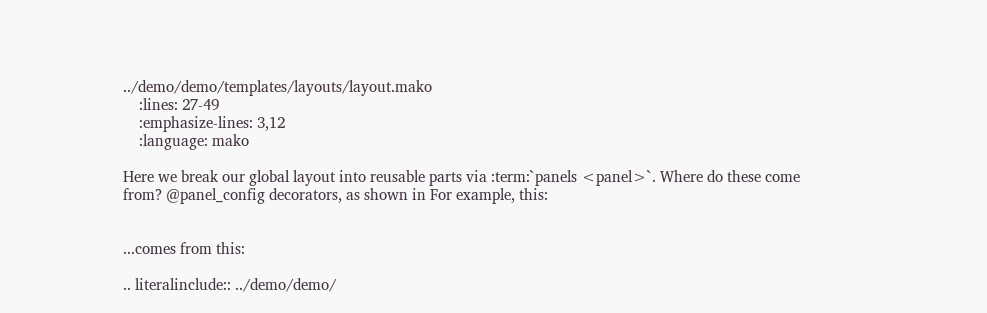../demo/demo/templates/layouts/layout.mako
    :lines: 27-49
    :emphasize-lines: 3,12
    :language: mako

Here we break our global layout into reusable parts via :term:`panels <panel>`. Where do these come from? @panel_config decorators, as shown in For example, this:


...comes from this:

.. literalinclude:: ../demo/demo/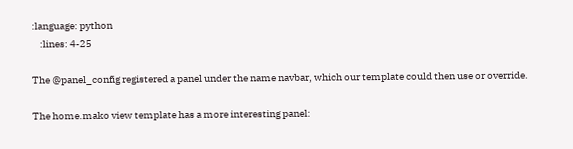:language: python
    :lines: 4-25

The @panel_config registered a panel under the name navbar, which our template could then use or override.

The home.mako view template has a more interesting panel: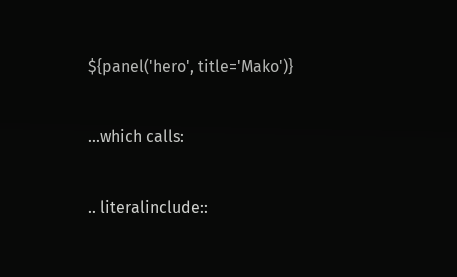${panel('hero', title='Mako')}

...which calls:

.. literalinclude::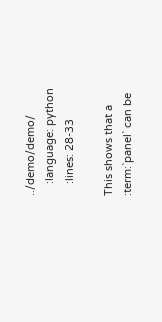../demo/demo/
    :language: python
    :lines: 28-33

This shows that a :term:`panel` can be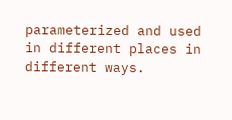parameterized and used in different places in different ways.